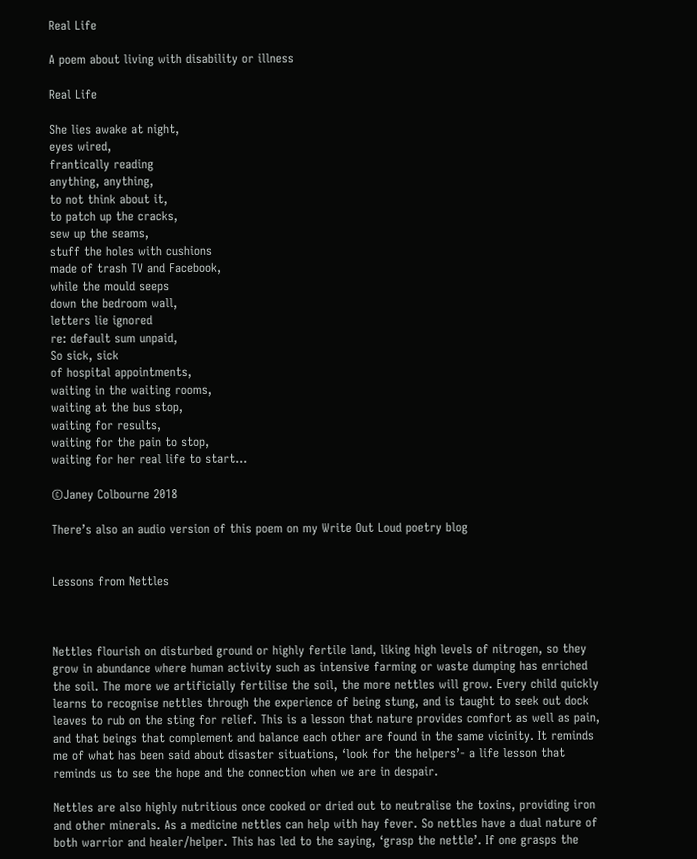Real Life

A poem about living with disability or illness

Real Life

She lies awake at night,
eyes wired,
frantically reading
anything, anything,
to not think about it,
to patch up the cracks,
sew up the seams,
stuff the holes with cushions
made of trash TV and Facebook,
while the mould seeps
down the bedroom wall,
letters lie ignored
re: default sum unpaid,
So sick, sick
of hospital appointments,
waiting in the waiting rooms,
waiting at the bus stop,
waiting for results,
waiting for the pain to stop,
waiting for her real life to start…

©Janey Colbourne 2018

There’s also an audio version of this poem on my Write Out Loud poetry blog


Lessons from Nettles



Nettles flourish on disturbed ground or highly fertile land, liking high levels of nitrogen, so they grow in abundance where human activity such as intensive farming or waste dumping has enriched the soil. The more we artificially fertilise the soil, the more nettles will grow. Every child quickly learns to recognise nettles through the experience of being stung, and is taught to seek out dock leaves to rub on the sting for relief. This is a lesson that nature provides comfort as well as pain, and that beings that complement and balance each other are found in the same vicinity. It reminds me of what has been said about disaster situations, ‘look for the helpers’- a life lesson that reminds us to see the hope and the connection when we are in despair.

Nettles are also highly nutritious once cooked or dried out to neutralise the toxins, providing iron and other minerals. As a medicine nettles can help with hay fever. So nettles have a dual nature of both warrior and healer/helper. This has led to the saying, ‘grasp the nettle’. If one grasps the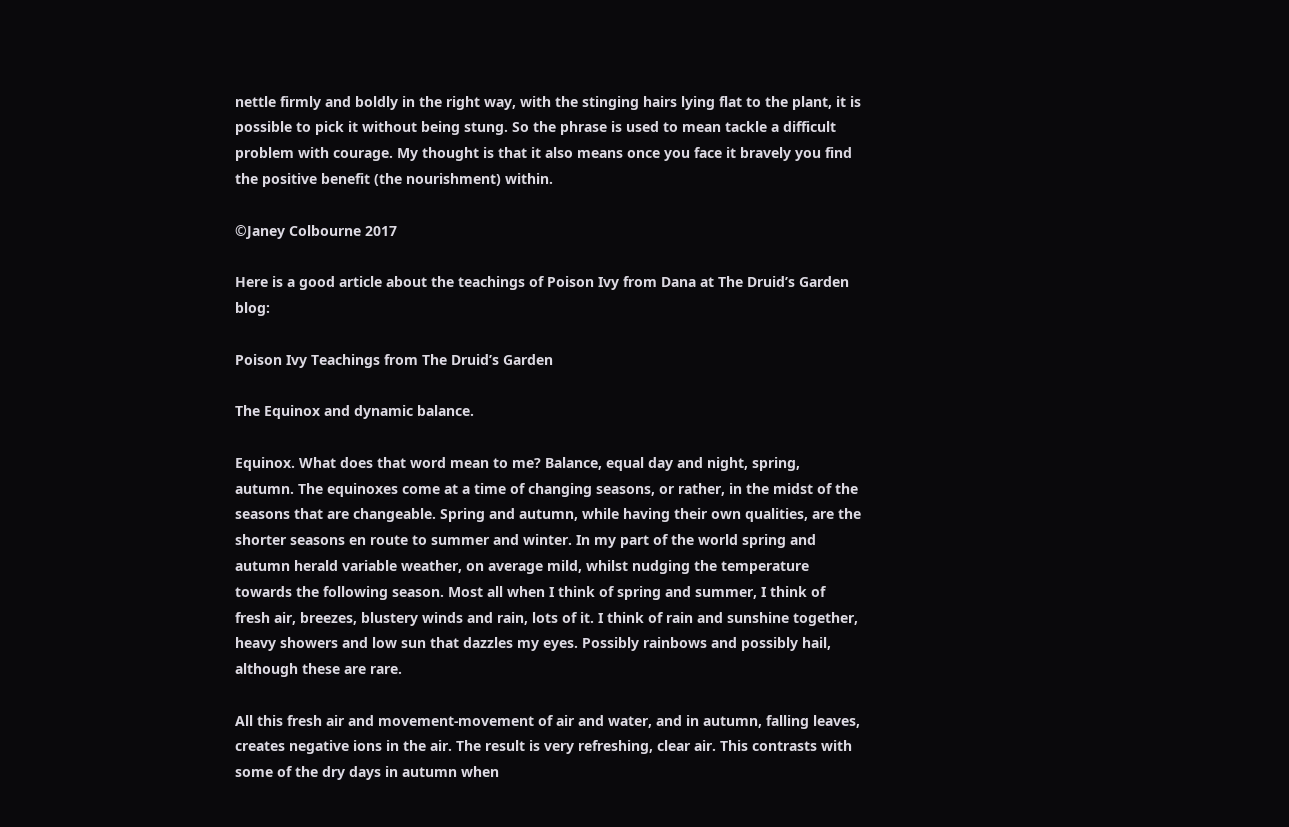nettle firmly and boldly in the right way, with the stinging hairs lying flat to the plant, it is possible to pick it without being stung. So the phrase is used to mean tackle a difficult problem with courage. My thought is that it also means once you face it bravely you find the positive benefit (the nourishment) within.

©Janey Colbourne 2017

Here is a good article about the teachings of Poison Ivy from Dana at The Druid’s Garden blog:

Poison Ivy Teachings from The Druid’s Garden

The Equinox and dynamic balance.

Equinox. What does that word mean to me? Balance, equal day and night, spring, autumn. The equinoxes come at a time of changing seasons, or rather, in the midst of the seasons that are changeable. Spring and autumn, while having their own qualities, are the shorter seasons en route to summer and winter. In my part of the world spring and autumn herald variable weather, on average mild, whilst nudging the temperature towards the following season. Most all when I think of spring and summer, I think of fresh air, breezes, blustery winds and rain, lots of it. I think of rain and sunshine together, heavy showers and low sun that dazzles my eyes. Possibly rainbows and possibly hail, although these are rare.

All this fresh air and movement-movement of air and water, and in autumn, falling leaves, creates negative ions in the air. The result is very refreshing, clear air. This contrasts with some of the dry days in autumn when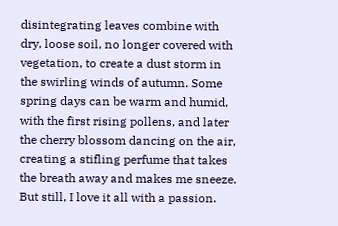disintegrating leaves combine with dry, loose soil, no longer covered with vegetation, to create a dust storm in the swirling winds of autumn. Some spring days can be warm and humid, with the first rising pollens, and later the cherry blossom dancing on the air, creating a stifling perfume that takes the breath away and makes me sneeze. But still, I love it all with a passion.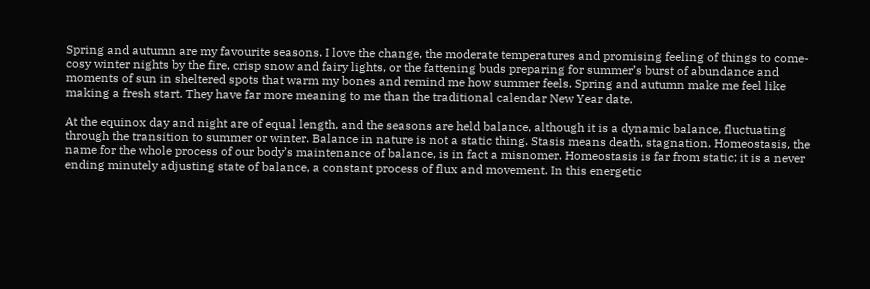Spring and autumn are my favourite seasons. I love the change, the moderate temperatures and promising feeling of things to come-cosy winter nights by the fire, crisp snow and fairy lights, or the fattening buds preparing for summer’s burst of abundance and moments of sun in sheltered spots that warm my bones and remind me how summer feels. Spring and autumn make me feel like making a fresh start. They have far more meaning to me than the traditional calendar New Year date.

At the equinox day and night are of equal length, and the seasons are held balance, although it is a dynamic balance, fluctuating through the transition to summer or winter. Balance in nature is not a static thing. Stasis means death, stagnation. Homeostasis, the name for the whole process of our body’s maintenance of balance, is in fact a misnomer. Homeostasis is far from static; it is a never ending minutely adjusting state of balance, a constant process of flux and movement. In this energetic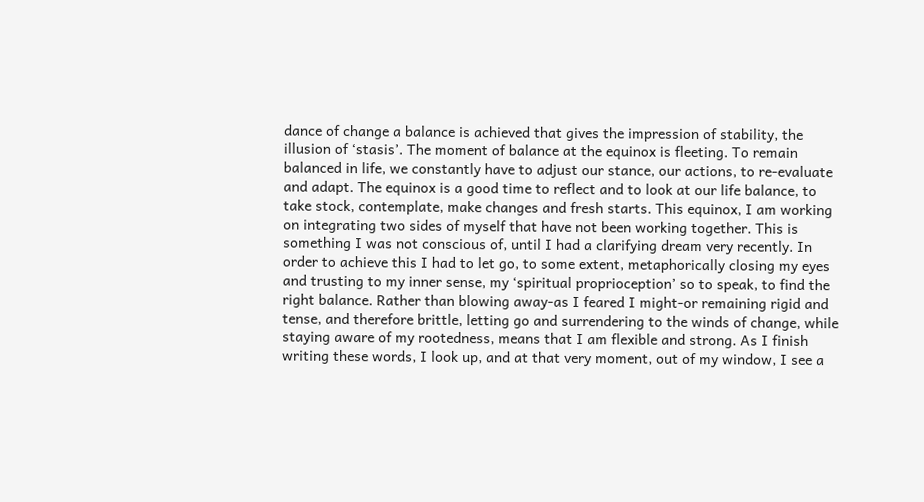dance of change a balance is achieved that gives the impression of stability, the illusion of ‘stasis’. The moment of balance at the equinox is fleeting. To remain balanced in life, we constantly have to adjust our stance, our actions, to re-evaluate and adapt. The equinox is a good time to reflect and to look at our life balance, to take stock, contemplate, make changes and fresh starts. This equinox, I am working on integrating two sides of myself that have not been working together. This is something I was not conscious of, until I had a clarifying dream very recently. In order to achieve this I had to let go, to some extent, metaphorically closing my eyes and trusting to my inner sense, my ‘spiritual proprioception’ so to speak, to find the right balance. Rather than blowing away-as I feared I might-or remaining rigid and tense, and therefore brittle, letting go and surrendering to the winds of change, while staying aware of my rootedness, means that I am flexible and strong. As I finish writing these words, I look up, and at that very moment, out of my window, I see a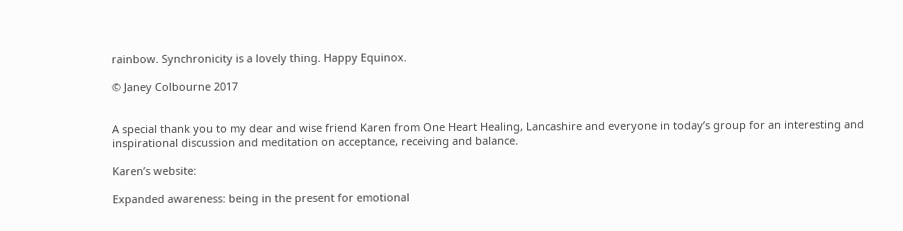rainbow. Synchronicity is a lovely thing. Happy Equinox.

© Janey Colbourne 2017


A special thank you to my dear and wise friend Karen from One Heart Healing, Lancashire and everyone in today’s group for an interesting and inspirational discussion and meditation on acceptance, receiving and balance.

Karen’s website:

Expanded awareness: being in the present for emotional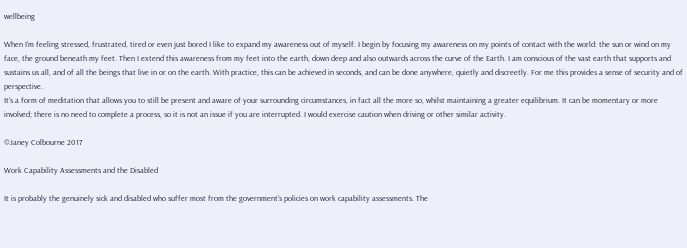wellbeing

When I’m feeling stressed, frustrated, tired or even just bored I like to expand my awareness out of myself. I begin by focusing my awareness on my points of contact with the world: the sun or wind on my face, the ground beneath my feet. Then I extend this awareness from my feet into the earth, down deep and also outwards across the curve of the Earth. I am conscious of the vast earth that supports and sustains us all, and of all the beings that live in or on the earth. With practice, this can be achieved in seconds, and can be done anywhere, quietly and discreetly. For me this provides a sense of security and of perspective.
It’s a form of meditation that allows you to still be present and aware of your surrounding circumstances, in fact all the more so, whilst maintaining a greater equilibrium. It can be momentary or more involved; there is no need to complete a process, so it is not an issue if you are interrupted. I would exercise caution when driving or other similar activity.

©Janey Colbourne 2017

Work Capability Assessments and the Disabled

It is probably the genuinely sick and disabled who suffer most from the government’s policies on work capability assessments. The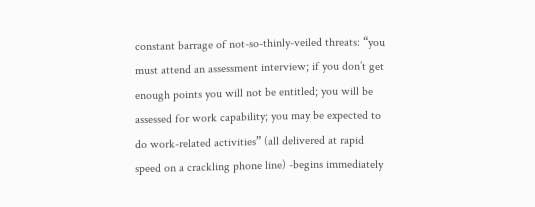constant barrage of not-so-thinly-veiled threats: “you must attend an assessment interview; if you don’t get enough points you will not be entitled; you will be assessed for work capability; you may be expected to do work-related activities” (all delivered at rapid speed on a crackling phone line) -begins immediately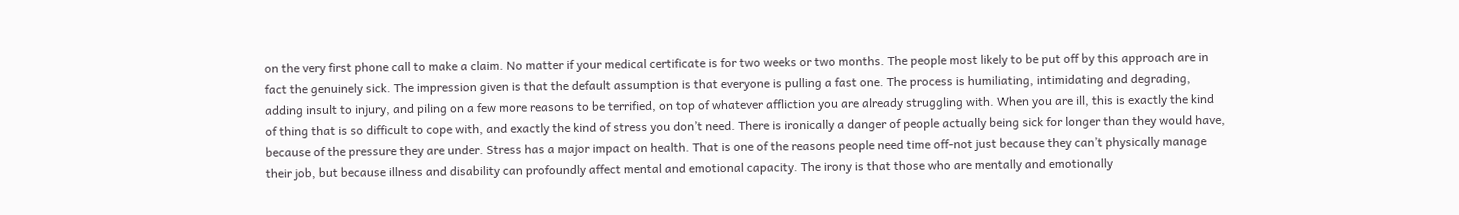on the very first phone call to make a claim. No matter if your medical certificate is for two weeks or two months. The people most likely to be put off by this approach are in fact the genuinely sick. The impression given is that the default assumption is that everyone is pulling a fast one. The process is humiliating, intimidating and degrading, adding insult to injury, and piling on a few more reasons to be terrified, on top of whatever affliction you are already struggling with. When you are ill, this is exactly the kind of thing that is so difficult to cope with, and exactly the kind of stress you don’t need. There is ironically a danger of people actually being sick for longer than they would have, because of the pressure they are under. Stress has a major impact on health. That is one of the reasons people need time off-not just because they can’t physically manage their job, but because illness and disability can profoundly affect mental and emotional capacity. The irony is that those who are mentally and emotionally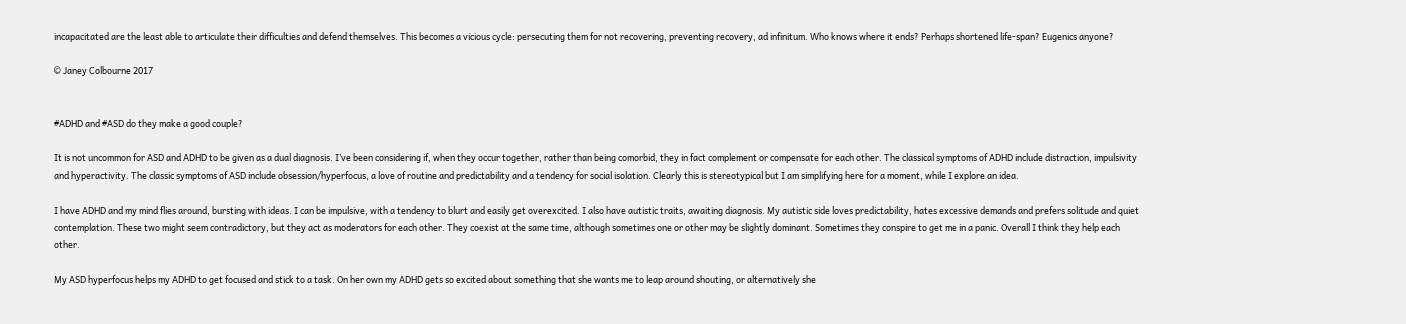incapacitated are the least able to articulate their difficulties and defend themselves. This becomes a vicious cycle: persecuting them for not recovering, preventing recovery, ad infinitum. Who knows where it ends? Perhaps shortened life-span? Eugenics anyone?

© Janey Colbourne 2017


#ADHD and #ASD do they make a good couple?

It is not uncommon for ASD and ADHD to be given as a dual diagnosis. I’ve been considering if, when they occur together, rather than being comorbid, they in fact complement or compensate for each other. The classical symptoms of ADHD include distraction, impulsivity and hyperactivity. The classic symptoms of ASD include obsession/hyperfocus, a love of routine and predictability and a tendency for social isolation. Clearly this is stereotypical but I am simplifying here for a moment, while I explore an idea.

I have ADHD and my mind flies around, bursting with ideas. I can be impulsive, with a tendency to blurt and easily get overexcited. I also have autistic traits, awaiting diagnosis. My autistic side loves predictability, hates excessive demands and prefers solitude and quiet contemplation. These two might seem contradictory, but they act as moderators for each other. They coexist at the same time, although sometimes one or other may be slightly dominant. Sometimes they conspire to get me in a panic. Overall I think they help each other.

My ASD hyperfocus helps my ADHD to get focused and stick to a task. On her own my ADHD gets so excited about something that she wants me to leap around shouting, or alternatively she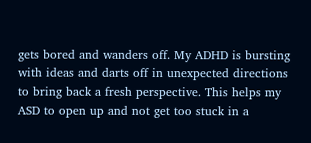gets bored and wanders off. My ADHD is bursting with ideas and darts off in unexpected directions to bring back a fresh perspective. This helps my ASD to open up and not get too stuck in a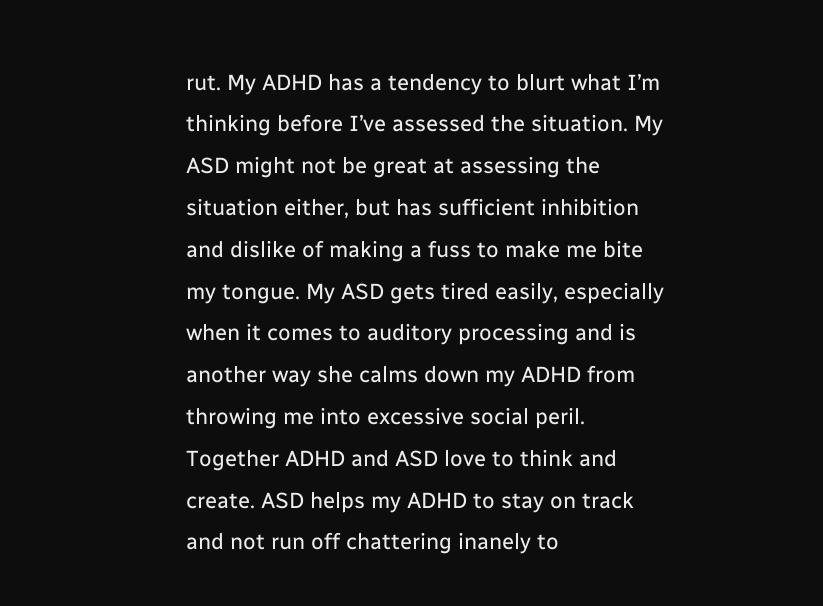rut. My ADHD has a tendency to blurt what I’m thinking before I’ve assessed the situation. My ASD might not be great at assessing the situation either, but has sufficient inhibition and dislike of making a fuss to make me bite my tongue. My ASD gets tired easily, especially when it comes to auditory processing and is another way she calms down my ADHD from throwing me into excessive social peril. Together ADHD and ASD love to think and create. ASD helps my ADHD to stay on track and not run off chattering inanely to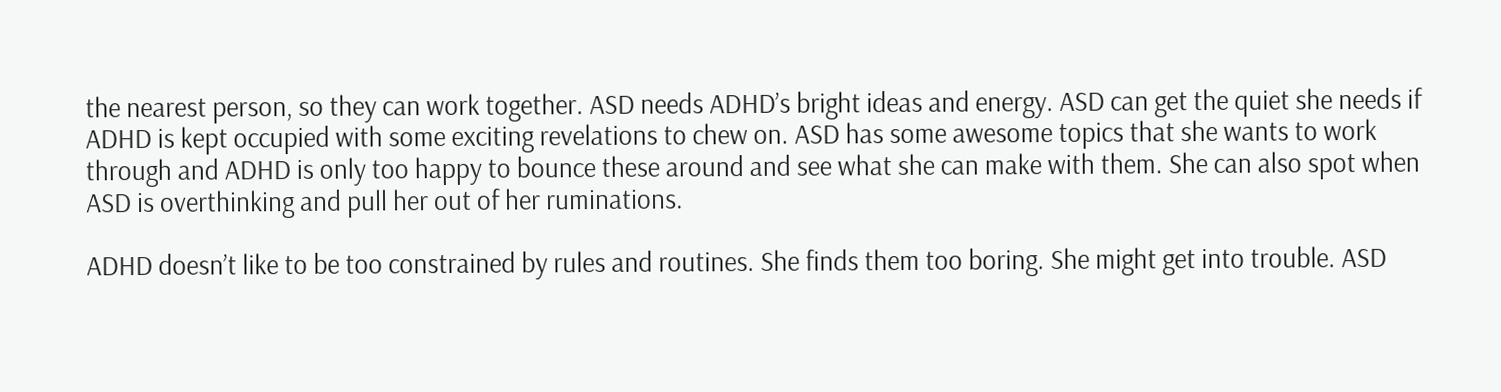the nearest person, so they can work together. ASD needs ADHD’s bright ideas and energy. ASD can get the quiet she needs if ADHD is kept occupied with some exciting revelations to chew on. ASD has some awesome topics that she wants to work through and ADHD is only too happy to bounce these around and see what she can make with them. She can also spot when ASD is overthinking and pull her out of her ruminations.

ADHD doesn’t like to be too constrained by rules and routines. She finds them too boring. She might get into trouble. ASD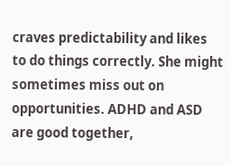craves predictability and likes to do things correctly. She might sometimes miss out on opportunities. ADHD and ASD are good together,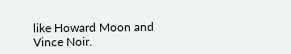like Howard Moon and Vince Noir.